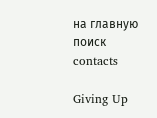на главную поиск contacts

Giving Up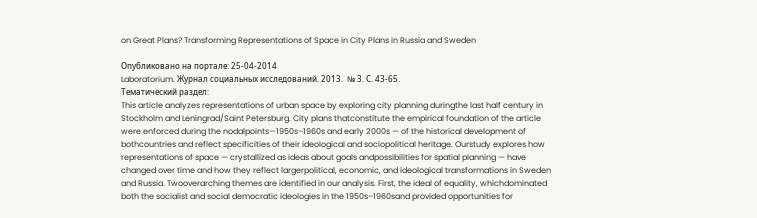on Great Plans? Transforming Representations of Space in City Plans in Russia and Sweden

Опубликовано на портале: 25-04-2014
Laboratorium. Журнал социальных исследований. 2013.  № 3. С. 43-65.
Тематический раздел:
This article analyzes representations of urban space by exploring city planning duringthe last half century in Stockholm and Leningrad/Saint Petersburg. City plans thatconstitute the empirical foundation of the article were enforced during the nodalpoints—1950s–1960s and early 2000s — of the historical development of bothcountries and reflect specificities of their ideological and sociopolitical heritage. Ourstudy explores how representations of space — crystallized as ideas about goals andpossibilities for spatial planning — have changed over time and how they reflect largerpolitical, economic, and ideological transformations in Sweden and Russia. Twooverarching themes are identified in our analysis. First, the ideal of equality, whichdominated both the socialist and social democratic ideologies in the 1950s–1960sand provided opportunities for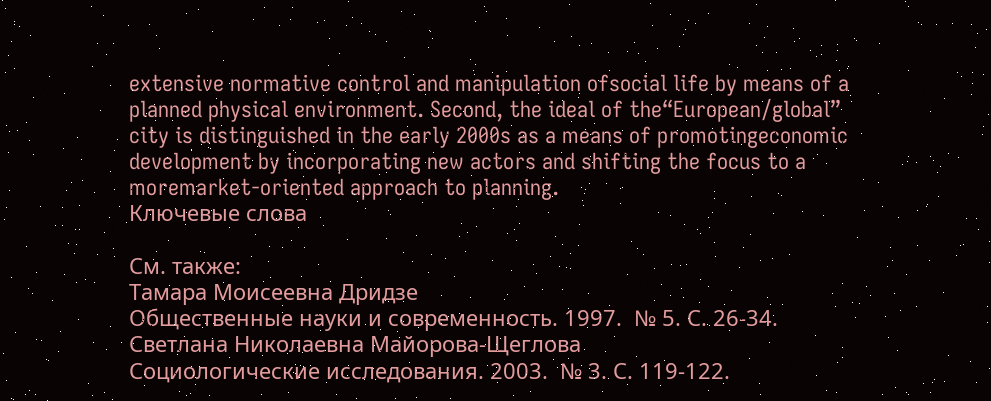extensive normative control and manipulation ofsocial life by means of a planned physical environment. Second, the ideal of the“European/global” city is distinguished in the early 2000s as a means of promotingeconomic development by incorporating new actors and shifting the focus to a moremarket-oriented approach to planning.
Ключевые слова

См. также:
Тамара Моисеевна Дридзе
Общественные науки и современность. 1997.  № 5. С. 26-34.
Светлана Николаевна Майорова-Щеглова
Социологические исследования. 2003.  № 3. С. 119-122.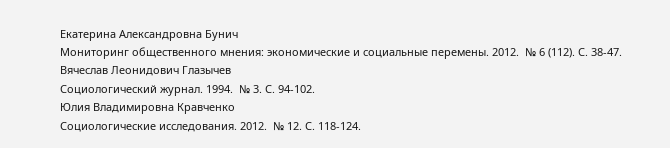Екатерина Александровна Бунич
Мониторинг общественного мнения: экономические и социальные перемены. 2012.  № 6 (112). С. 38-47.
Вячеслав Леонидович Глазычев
Социологический журнал. 1994.  № 3. С. 94-102.
Юлия Владимировна Кравченко
Социологические исследования. 2012.  № 12. С. 118-124.